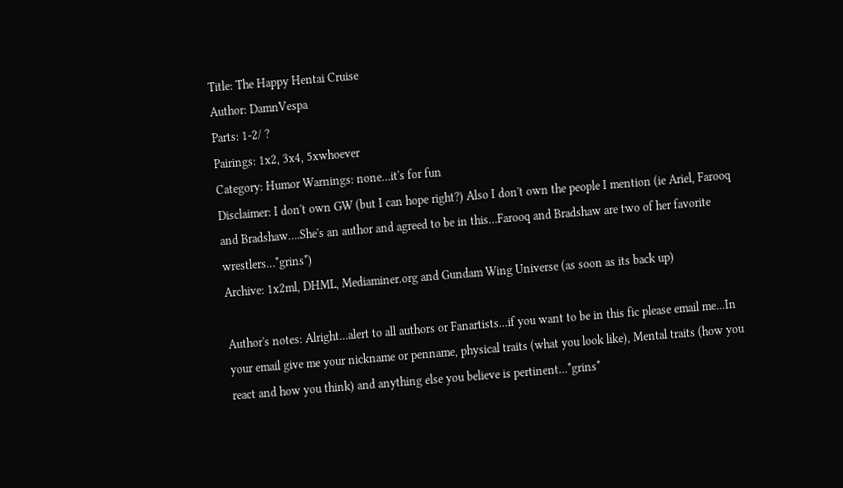Title: The Happy Hentai Cruise
Author: DamnVespa
Parts: 1-2/ ?
Pairings: 1x2, 3x4, 5xwhoever
Category: Humor Warnings: none…it's for fun
Disclaimer: I don't own GW (but I can hope right?) Also I don't own the people I mention (ie Ariel, Farooq and Bradshaw….She's an author and agreed to be in this…Farooq and Bradshaw are two of her favorite wrestlers…*grins*)
Archive: 1x2ml, DHML, Mediaminer.org and Gundam Wing Universe (as soon as its back up)

Author's notes: Alright...alert to all authors or Fanartists...if you want to be in this fic please email me...In your email give me your nickname or penname, physical traits (what you look like), Mental traits (how you react and how you think) and anything else you believe is pertinent...*grins*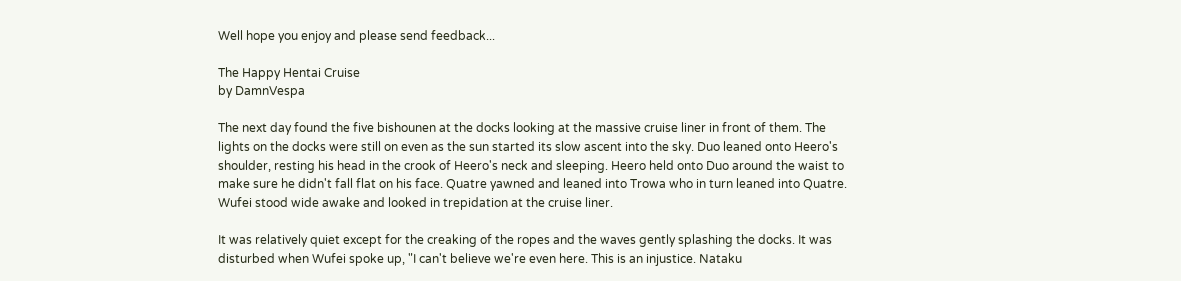Well hope you enjoy and please send feedback...

The Happy Hentai Cruise
by DamnVespa

The next day found the five bishounen at the docks looking at the massive cruise liner in front of them. The lights on the docks were still on even as the sun started its slow ascent into the sky. Duo leaned onto Heero's shoulder, resting his head in the crook of Heero's neck and sleeping. Heero held onto Duo around the waist to make sure he didn't fall flat on his face. Quatre yawned and leaned into Trowa who in turn leaned into Quatre. Wufei stood wide awake and looked in trepidation at the cruise liner.

It was relatively quiet except for the creaking of the ropes and the waves gently splashing the docks. It was disturbed when Wufei spoke up, "I can't believe we're even here. This is an injustice. Nataku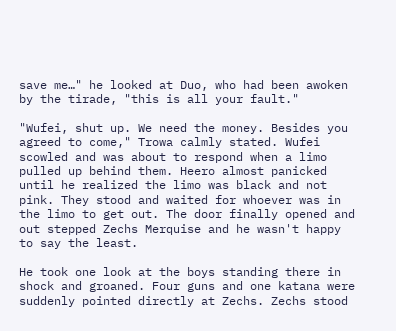save me…" he looked at Duo, who had been awoken by the tirade, "this is all your fault."

"Wufei, shut up. We need the money. Besides you agreed to come," Trowa calmly stated. Wufei scowled and was about to respond when a limo pulled up behind them. Heero almost panicked until he realized the limo was black and not pink. They stood and waited for whoever was in the limo to get out. The door finally opened and out stepped Zechs Merquise and he wasn't happy to say the least.

He took one look at the boys standing there in shock and groaned. Four guns and one katana were suddenly pointed directly at Zechs. Zechs stood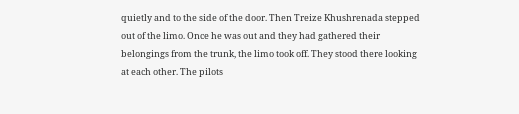quietly and to the side of the door. Then Treize Khushrenada stepped out of the limo. Once he was out and they had gathered their belongings from the trunk, the limo took off. They stood there looking at each other. The pilots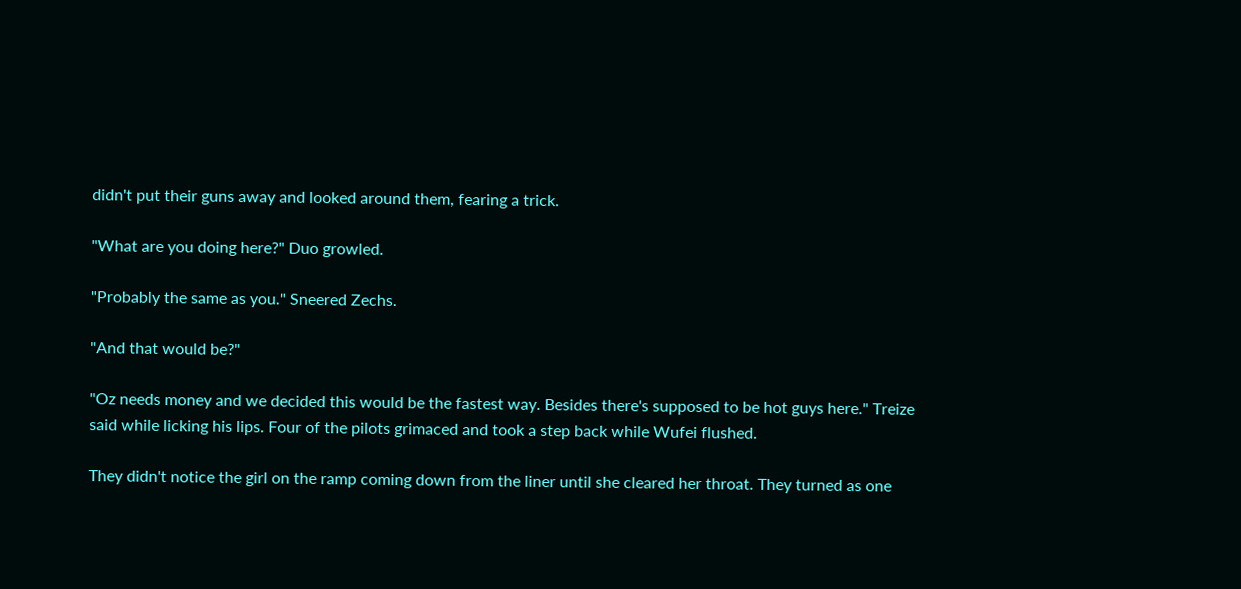didn't put their guns away and looked around them, fearing a trick.

"What are you doing here?" Duo growled.

"Probably the same as you." Sneered Zechs.

"And that would be?"

"Oz needs money and we decided this would be the fastest way. Besides there's supposed to be hot guys here." Treize said while licking his lips. Four of the pilots grimaced and took a step back while Wufei flushed.

They didn't notice the girl on the ramp coming down from the liner until she cleared her throat. They turned as one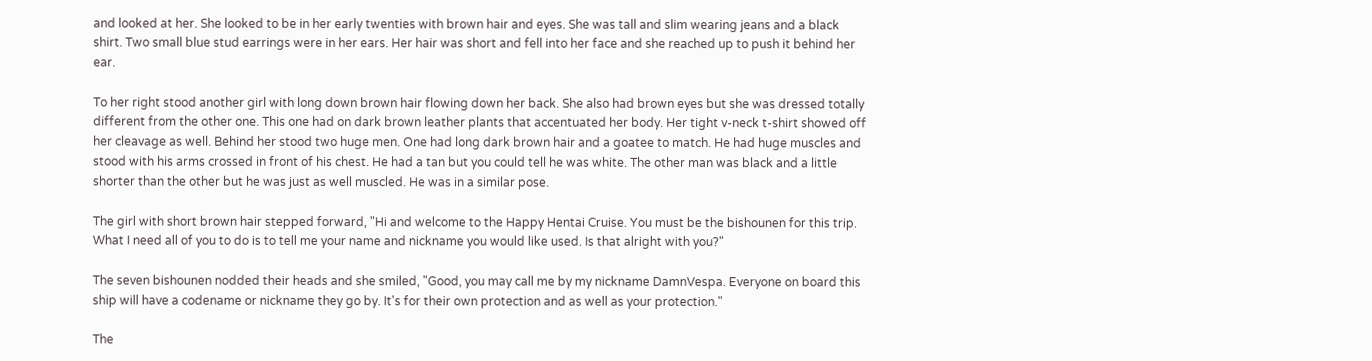and looked at her. She looked to be in her early twenties with brown hair and eyes. She was tall and slim wearing jeans and a black shirt. Two small blue stud earrings were in her ears. Her hair was short and fell into her face and she reached up to push it behind her ear.

To her right stood another girl with long down brown hair flowing down her back. She also had brown eyes but she was dressed totally different from the other one. This one had on dark brown leather plants that accentuated her body. Her tight v-neck t-shirt showed off her cleavage as well. Behind her stood two huge men. One had long dark brown hair and a goatee to match. He had huge muscles and stood with his arms crossed in front of his chest. He had a tan but you could tell he was white. The other man was black and a little shorter than the other but he was just as well muscled. He was in a similar pose.

The girl with short brown hair stepped forward, "Hi and welcome to the Happy Hentai Cruise. You must be the bishounen for this trip. What I need all of you to do is to tell me your name and nickname you would like used. Is that alright with you?"

The seven bishounen nodded their heads and she smiled, "Good, you may call me by my nickname DamnVespa. Everyone on board this ship will have a codename or nickname they go by. It's for their own protection and as well as your protection."

The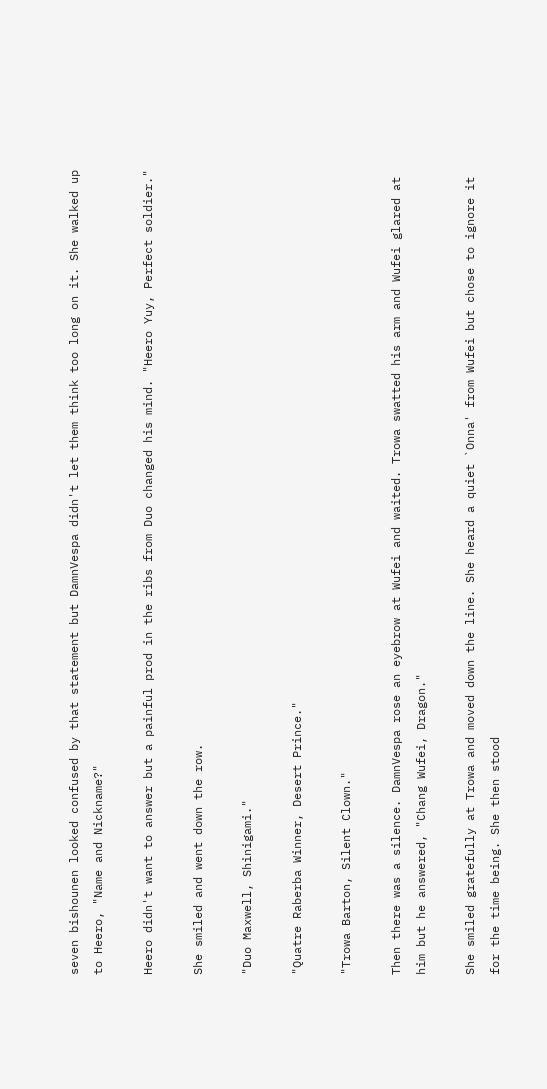seven bishounen looked confused by that statement but DamnVespa didn't let them think too long on it. She walked up to Heero, "Name and Nickname?"

Heero didn't want to answer but a painful prod in the ribs from Duo changed his mind. "Heero Yuy, Perfect soldier."

She smiled and went down the row.

"Duo Maxwell, Shinigami."

"Quatre Raberba Winner, Desert Prince."

"Trowa Barton, Silent Clown."

Then there was a silence. DamnVespa rose an eyebrow at Wufei and waited. Trowa swatted his arm and Wufei glared at him but he answered, "Chang Wufei, Dragon."

She smiled gratefully at Trowa and moved down the line. She heard a quiet `Onna' from Wufei but chose to ignore it for the time being. She then stood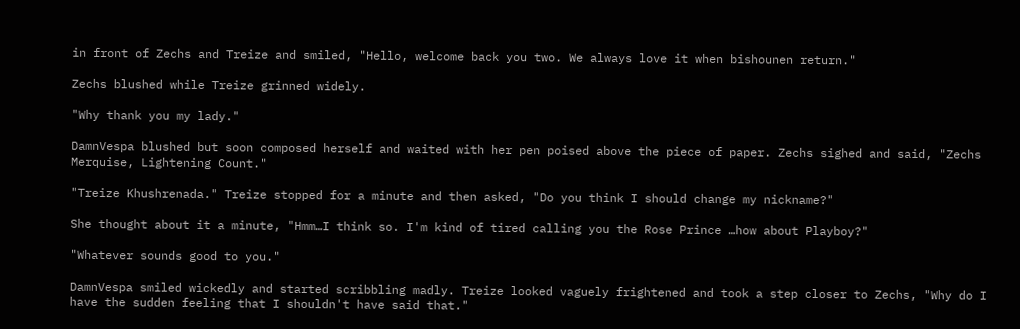in front of Zechs and Treize and smiled, "Hello, welcome back you two. We always love it when bishounen return."

Zechs blushed while Treize grinned widely.

"Why thank you my lady."

DamnVespa blushed but soon composed herself and waited with her pen poised above the piece of paper. Zechs sighed and said, "Zechs Merquise, Lightening Count."

"Treize Khushrenada." Treize stopped for a minute and then asked, "Do you think I should change my nickname?"

She thought about it a minute, "Hmm…I think so. I'm kind of tired calling you the Rose Prince …how about Playboy?"

"Whatever sounds good to you."

DamnVespa smiled wickedly and started scribbling madly. Treize looked vaguely frightened and took a step closer to Zechs, "Why do I have the sudden feeling that I shouldn't have said that."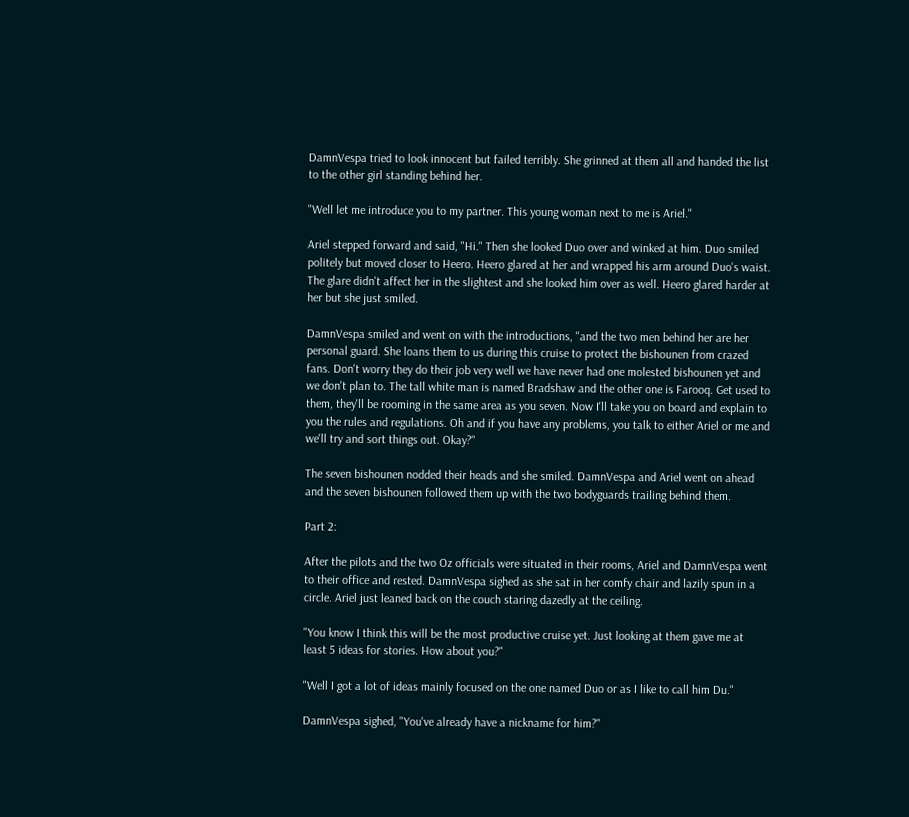DamnVespa tried to look innocent but failed terribly. She grinned at them all and handed the list to the other girl standing behind her.

"Well let me introduce you to my partner. This young woman next to me is Ariel."

Ariel stepped forward and said, "Hi." Then she looked Duo over and winked at him. Duo smiled politely but moved closer to Heero. Heero glared at her and wrapped his arm around Duo's waist. The glare didn't affect her in the slightest and she looked him over as well. Heero glared harder at her but she just smiled.

DamnVespa smiled and went on with the introductions, "and the two men behind her are her personal guard. She loans them to us during this cruise to protect the bishounen from crazed fans. Don't worry they do their job very well we have never had one molested bishounen yet and we don't plan to. The tall white man is named Bradshaw and the other one is Farooq. Get used to them, they'll be rooming in the same area as you seven. Now I'll take you on board and explain to you the rules and regulations. Oh and if you have any problems, you talk to either Ariel or me and we'll try and sort things out. Okay?"

The seven bishounen nodded their heads and she smiled. DamnVespa and Ariel went on ahead and the seven bishounen followed them up with the two bodyguards trailing behind them.

Part 2:

After the pilots and the two Oz officials were situated in their rooms, Ariel and DamnVespa went to their office and rested. DamnVespa sighed as she sat in her comfy chair and lazily spun in a circle. Ariel just leaned back on the couch staring dazedly at the ceiling.

"You know I think this will be the most productive cruise yet. Just looking at them gave me at least 5 ideas for stories. How about you?"

"Well I got a lot of ideas mainly focused on the one named Duo or as I like to call him Du."

DamnVespa sighed, "You've already have a nickname for him?"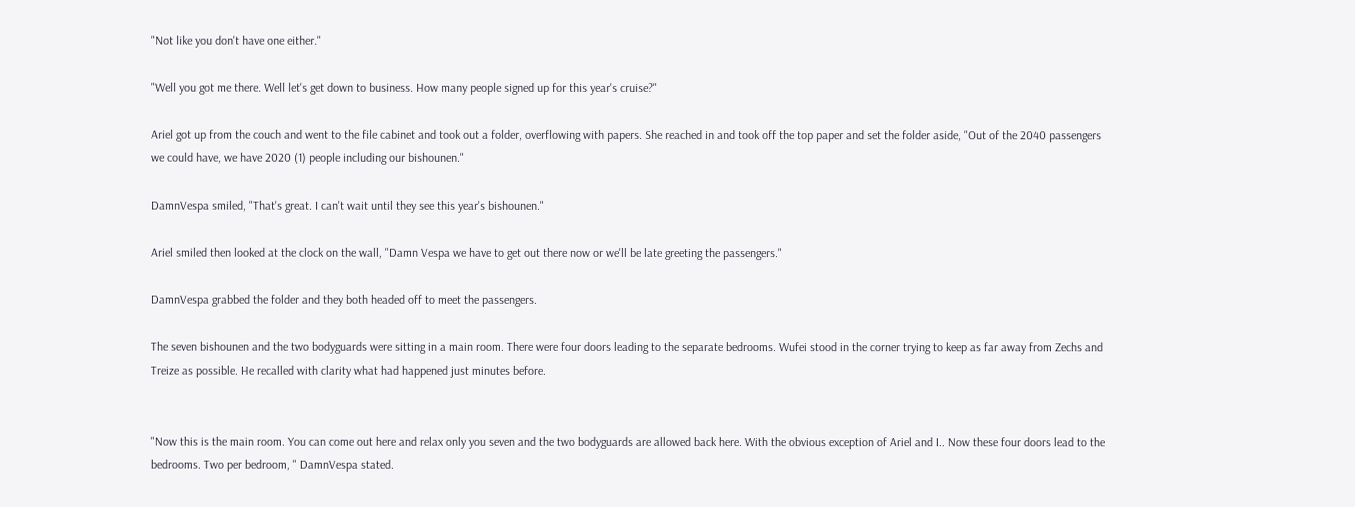"Not like you don't have one either."

"Well you got me there. Well let's get down to business. How many people signed up for this year's cruise?"

Ariel got up from the couch and went to the file cabinet and took out a folder, overflowing with papers. She reached in and took off the top paper and set the folder aside, "Out of the 2040 passengers we could have, we have 2020 (1) people including our bishounen."

DamnVespa smiled, "That's great. I can't wait until they see this year's bishounen."

Ariel smiled then looked at the clock on the wall, "Damn Vespa we have to get out there now or we'll be late greeting the passengers."

DamnVespa grabbed the folder and they both headed off to meet the passengers.

The seven bishounen and the two bodyguards were sitting in a main room. There were four doors leading to the separate bedrooms. Wufei stood in the corner trying to keep as far away from Zechs and Treize as possible. He recalled with clarity what had happened just minutes before.


"Now this is the main room. You can come out here and relax only you seven and the two bodyguards are allowed back here. With the obvious exception of Ariel and I.. Now these four doors lead to the bedrooms. Two per bedroom, " DamnVespa stated.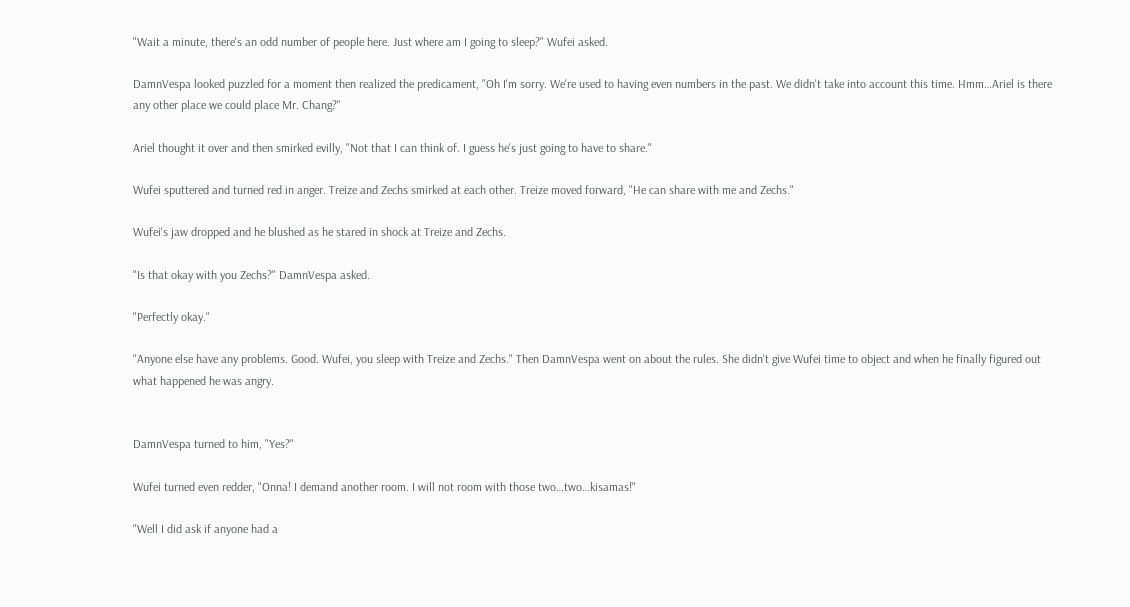"Wait a minute, there's an odd number of people here. Just where am I going to sleep?" Wufei asked.

DamnVespa looked puzzled for a moment then realized the predicament, "Oh I'm sorry. We're used to having even numbers in the past. We didn't take into account this time. Hmm…Ariel is there any other place we could place Mr. Chang?"

Ariel thought it over and then smirked evilly, "Not that I can think of. I guess he's just going to have to share."

Wufei sputtered and turned red in anger. Treize and Zechs smirked at each other. Treize moved forward, "He can share with me and Zechs."

Wufei's jaw dropped and he blushed as he stared in shock at Treize and Zechs.

"Is that okay with you Zechs?" DamnVespa asked.

"Perfectly okay."

"Anyone else have any problems. Good. Wufei, you sleep with Treize and Zechs." Then DamnVespa went on about the rules. She didn't give Wufei time to object and when he finally figured out what happened he was angry.


DamnVespa turned to him, "Yes?"

Wufei turned even redder, "Onna! I demand another room. I will not room with those two…two…kisamas!"

"Well I did ask if anyone had a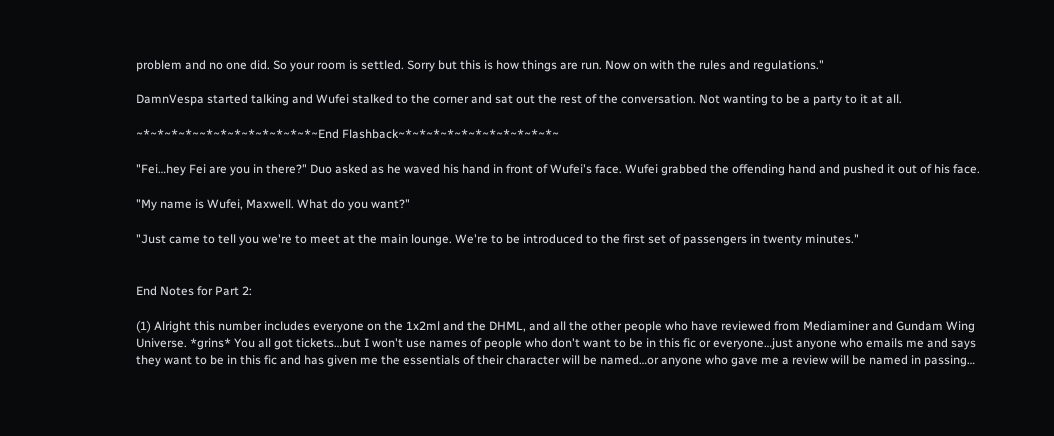problem and no one did. So your room is settled. Sorry but this is how things are run. Now on with the rules and regulations."

DamnVespa started talking and Wufei stalked to the corner and sat out the rest of the conversation. Not wanting to be a party to it at all.

~*~*~*~*~~*~*~*~*~*~*~*~*~End Flashback~*~*~*~*~*~*~*~*~*~*~*~

"Fei…hey Fei are you in there?" Duo asked as he waved his hand in front of Wufei's face. Wufei grabbed the offending hand and pushed it out of his face.

"My name is Wufei, Maxwell. What do you want?"

"Just came to tell you we're to meet at the main lounge. We're to be introduced to the first set of passengers in twenty minutes."


End Notes for Part 2:

(1) Alright this number includes everyone on the 1x2ml and the DHML, and all the other people who have reviewed from Mediaminer and Gundam Wing Universe. *grins* You all got tickets…but I won't use names of people who don't want to be in this fic or everyone…just anyone who emails me and says they want to be in this fic and has given me the essentials of their character will be named…or anyone who gave me a review will be named in passing…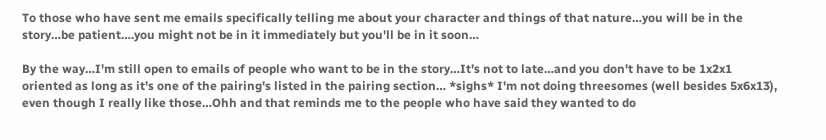To those who have sent me emails specifically telling me about your character and things of that nature…you will be in the story…be patient….you might not be in it immediately but you'll be in it soon…

By the way…I'm still open to emails of people who want to be in the story…It's not to late…and you don't have to be 1x2x1 oriented as long as it's one of the pairing's listed in the pairing section… *sighs* I'm not doing threesomes (well besides 5x6x13), even though I really like those…Ohh and that reminds me to the people who have said they wanted to do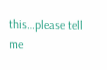this…please tell me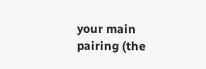your main pairing (the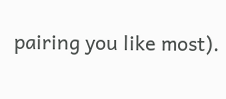pairing you like most).